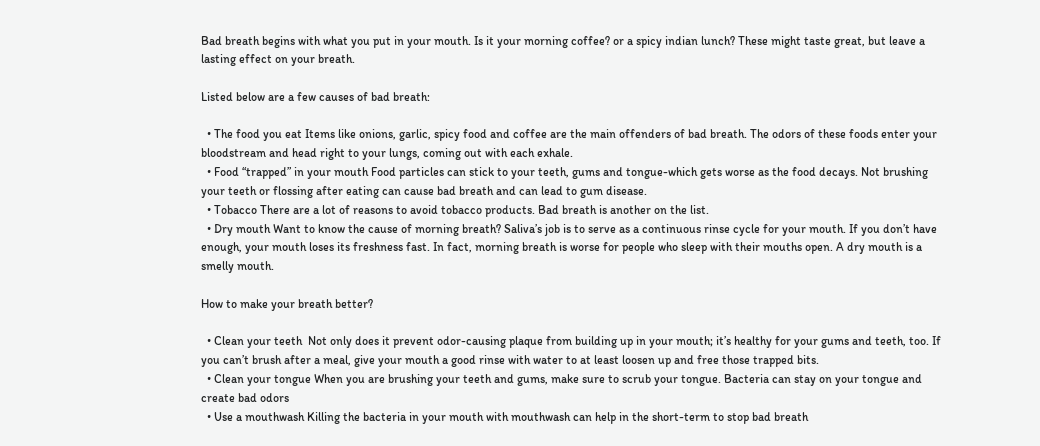Bad breath begins with what you put in your mouth. Is it your morning coffee? or a spicy indian lunch? These might taste great, but leave a lasting effect on your breath.

Listed below are a few causes of bad breath:

  • The food you eat Items like onions, garlic, spicy food and coffee are the main offenders of bad breath. The odors of these foods enter your bloodstream and head right to your lungs, coming out with each exhale.
  • Food “trapped” in your mouth Food particles can stick to your teeth, gums and tongue-which gets worse as the food decays. Not brushing your teeth or flossing after eating can cause bad breath and can lead to gum disease.
  • Tobacco There are a lot of reasons to avoid tobacco products. Bad breath is another on the list.
  • Dry mouth Want to know the cause of morning breath? Saliva’s job is to serve as a continuous rinse cycle for your mouth. If you don’t have enough, your mouth loses its freshness fast. In fact, morning breath is worse for people who sleep with their mouths open. A dry mouth is a smelly mouth.

How to make your breath better?

  • Clean your teeth  Not only does it prevent odor-causing plaque from building up in your mouth; it’s healthy for your gums and teeth, too. If you can’t brush after a meal, give your mouth a good rinse with water to at least loosen up and free those trapped bits.
  • Clean your tongue When you are brushing your teeth and gums, make sure to scrub your tongue. Bacteria can stay on your tongue and create bad odors
  • Use a mouthwash Killing the bacteria in your mouth with mouthwash can help in the short-term to stop bad breath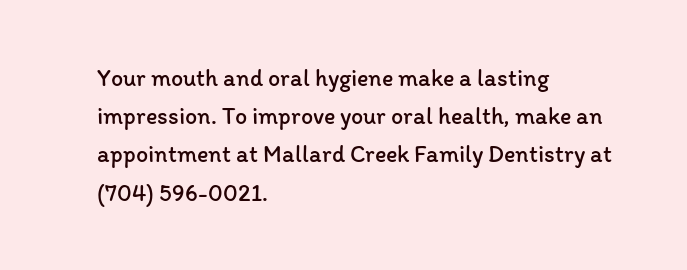Your mouth and oral hygiene make a lasting impression. To improve your oral health, make an appointment at Mallard Creek Family Dentistry at (704) 596-0021.